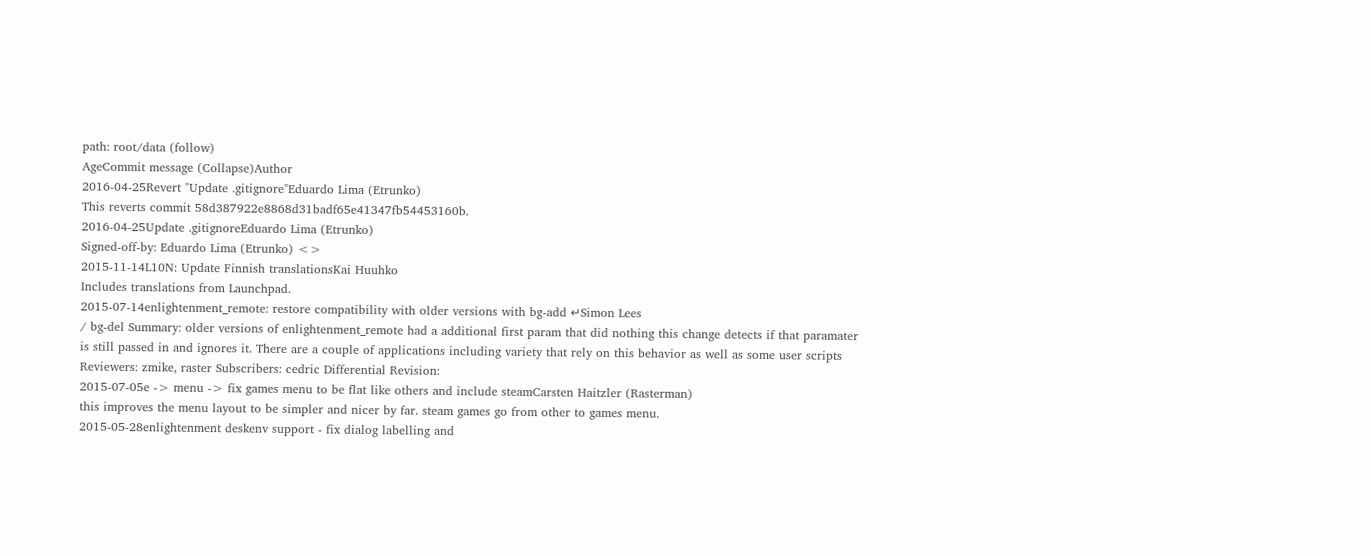path: root/data (follow)
AgeCommit message (Collapse)Author
2016-04-25Revert "Update .gitignore"Eduardo Lima (Etrunko)
This reverts commit 58d387922e8868d31badf65e41347fb54453160b.
2016-04-25Update .gitignoreEduardo Lima (Etrunko)
Signed-off-by: Eduardo Lima (Etrunko) <>
2015-11-14L10N: Update Finnish translationsKai Huuhko
Includes translations from Launchpad.
2015-07-14enlightenment_remote: restore compatibility with older versions with bg-add ↵Simon Lees
/ bg-del Summary: older versions of enlightenment_remote had a additional first param that did nothing this change detects if that paramater is still passed in and ignores it. There are a couple of applications including variety that rely on this behavior as well as some user scripts Reviewers: zmike, raster Subscribers: cedric Differential Revision:
2015-07-05e -> menu -> fix games menu to be flat like others and include steamCarsten Haitzler (Rasterman)
this improves the menu layout to be simpler and nicer by far. steam games go from other to games menu.
2015-05-28enlightenment deskenv support - fix dialog labelling and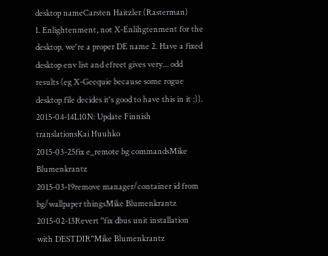desktop nameCarsten Haitzler (Rasterman)
1. Enlightenment, not X-Enlihgtenment for the desktop. we're a proper DE name 2. Have a fixed desktop env list and efreet gives very... odd results (eg X-Geequie because some rogue desktop file decides it's good to have this in it :)).
2015-04-14L10N: Update Finnish translationsKai Huuhko
2015-03-25fix e_remote bg commandsMike Blumenkrantz
2015-03-19remove manager/container id from bg/wallpaper thingsMike Blumenkrantz
2015-02-13Revert "fix dbus unit installation with DESTDIR"Mike Blumenkrantz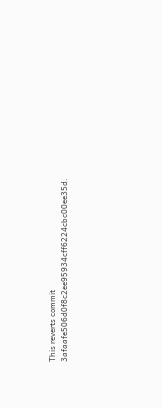This reverts commit 3afaafe506d0f8c2ee95934cff6224cbc00ee35d.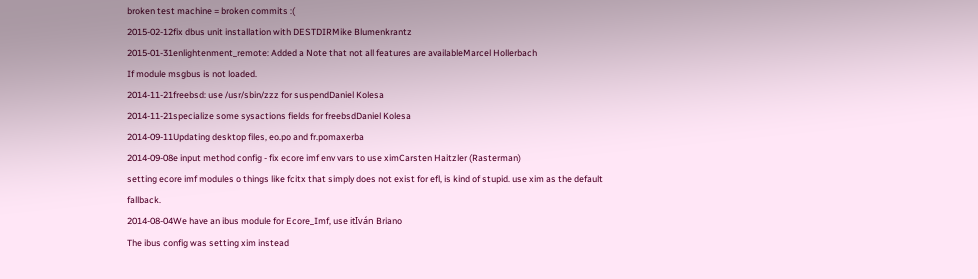broken test machine = broken commits :(
2015-02-12fix dbus unit installation with DESTDIRMike Blumenkrantz
2015-01-31enlightenment_remote: Added a Note that not all features are availableMarcel Hollerbach
If module msgbus is not loaded.
2014-11-21freebsd: use /usr/sbin/zzz for suspendDaniel Kolesa
2014-11-21specialize some sysactions fields for freebsdDaniel Kolesa
2014-09-11Updating desktop files, eo.po and fr.pomaxerba
2014-09-08e input method config - fix ecore imf env vars to use ximCarsten Haitzler (Rasterman)
setting ecore imf modules o things like fcitx that simply does not exist for efl, is kind of stupid. use xim as the default fallback.
2014-08-04We have an ibus module for Ecore_Imf, use itIván Briano
The ibus config was setting xim instead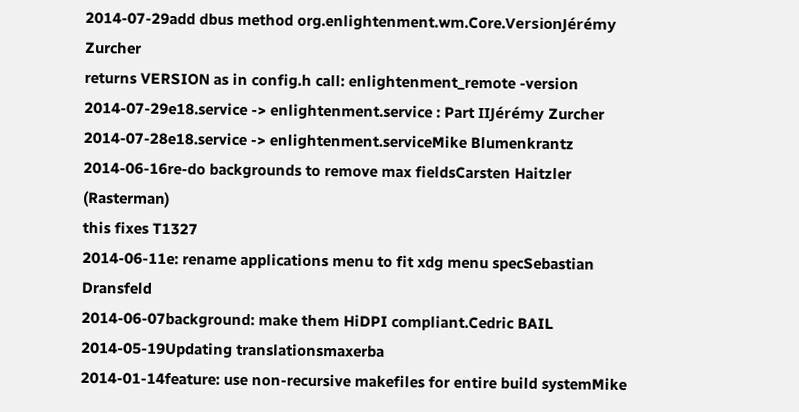2014-07-29add dbus method org.enlightenment.wm.Core.VersionJérémy Zurcher
returns VERSION as in config.h call: enlightenment_remote -version
2014-07-29e18.service -> enlightenment.service : Part IIJérémy Zurcher
2014-07-28e18.service -> enlightenment.serviceMike Blumenkrantz
2014-06-16re-do backgrounds to remove max fieldsCarsten Haitzler (Rasterman)
this fixes T1327
2014-06-11e: rename applications menu to fit xdg menu specSebastian Dransfeld
2014-06-07background: make them HiDPI compliant.Cedric BAIL
2014-05-19Updating translationsmaxerba
2014-01-14feature: use non-recursive makefiles for entire build systemMike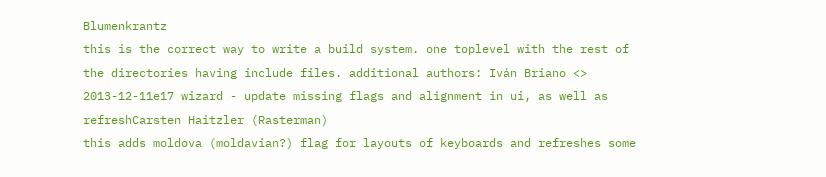Blumenkrantz
this is the correct way to write a build system. one toplevel with the rest of the directories having include files. additional authors: Iván Briano <>
2013-12-11e17 wizard - update missing flags and alignment in ui, as well as refreshCarsten Haitzler (Rasterman)
this adds moldova (moldavian?) flag for layouts of keyboards and refreshes some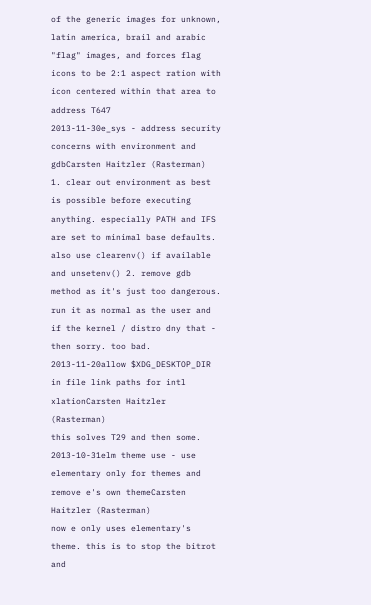of the generic images for unknown, latin america, brail and arabic "flag" images, and forces flag icons to be 2:1 aspect ration with icon centered within that area to address T647
2013-11-30e_sys - address security concerns with environment and gdbCarsten Haitzler (Rasterman)
1. clear out environment as best is possible before executing anything. especially PATH and IFS are set to minimal base defaults. also use clearenv() if available and unsetenv() 2. remove gdb method as it's just too dangerous. run it as normal as the user and if the kernel / distro dny that - then sorry. too bad.
2013-11-20allow $XDG_DESKTOP_DIR in file link paths for intl xlationCarsten Haitzler (Rasterman)
this solves T29 and then some.
2013-10-31elm theme use - use elementary only for themes and remove e's own themeCarsten Haitzler (Rasterman)
now e only uses elementary's theme. this is to stop the bitrot and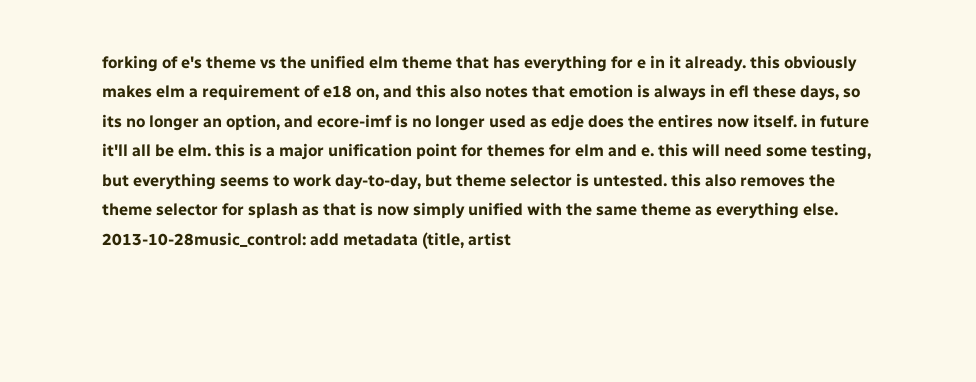forking of e's theme vs the unified elm theme that has everything for e in it already. this obviously makes elm a requirement of e18 on, and this also notes that emotion is always in efl these days, so its no longer an option, and ecore-imf is no longer used as edje does the entires now itself. in future it'll all be elm. this is a major unification point for themes for elm and e. this will need some testing, but everything seems to work day-to-day, but theme selector is untested. this also removes the theme selector for splash as that is now simply unified with the same theme as everything else.
2013-10-28music_control: add metadata (title, artist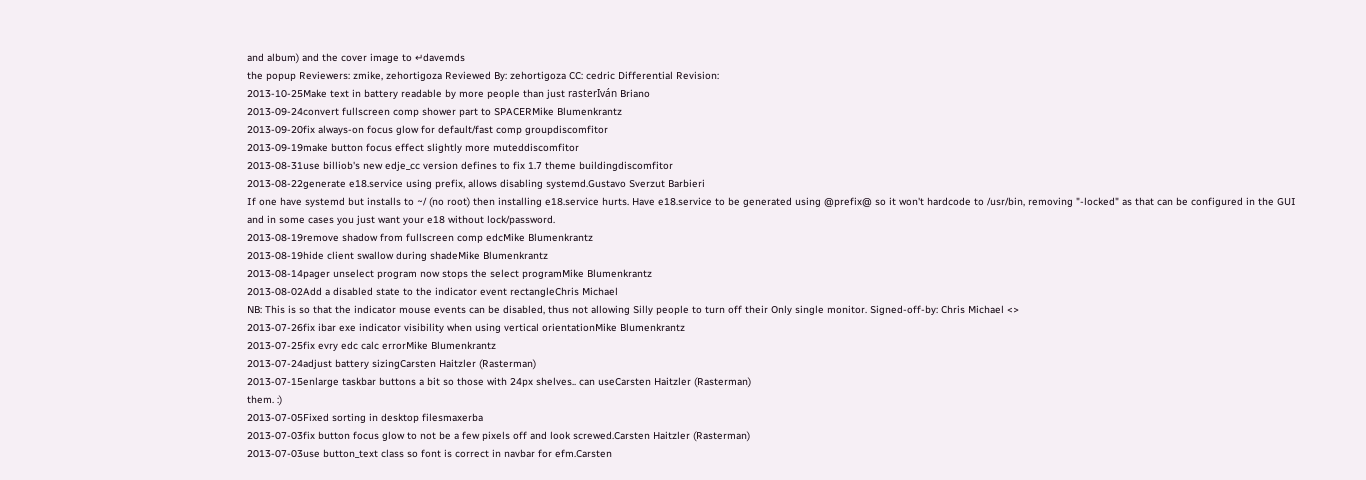and album) and the cover image to ↵davemds
the popup Reviewers: zmike, zehortigoza Reviewed By: zehortigoza CC: cedric Differential Revision:
2013-10-25Make text in battery readable by more people than just rasterIván Briano
2013-09-24convert fullscreen comp shower part to SPACERMike Blumenkrantz
2013-09-20fix always-on focus glow for default/fast comp groupdiscomfitor
2013-09-19make button focus effect slightly more muteddiscomfitor
2013-08-31use billiob's new edje_cc version defines to fix 1.7 theme buildingdiscomfitor
2013-08-22generate e18.service using prefix, allows disabling systemd.Gustavo Sverzut Barbieri
If one have systemd but installs to ~/ (no root) then installing e18.service hurts. Have e18.service to be generated using @prefix@ so it won't hardcode to /usr/bin, removing "-locked" as that can be configured in the GUI and in some cases you just want your e18 without lock/password.
2013-08-19remove shadow from fullscreen comp edcMike Blumenkrantz
2013-08-19hide client swallow during shadeMike Blumenkrantz
2013-08-14pager unselect program now stops the select programMike Blumenkrantz
2013-08-02Add a disabled state to the indicator event rectangleChris Michael
NB: This is so that the indicator mouse events can be disabled, thus not allowing Silly people to turn off their Only single monitor. Signed-off-by: Chris Michael <>
2013-07-26fix ibar exe indicator visibility when using vertical orientationMike Blumenkrantz
2013-07-25fix evry edc calc errorMike Blumenkrantz
2013-07-24adjust battery sizingCarsten Haitzler (Rasterman)
2013-07-15enlarge taskbar buttons a bit so those with 24px shelves.. can useCarsten Haitzler (Rasterman)
them. :)
2013-07-05Fixed sorting in desktop filesmaxerba
2013-07-03fix button focus glow to not be a few pixels off and look screwed.Carsten Haitzler (Rasterman)
2013-07-03use button_text class so font is correct in navbar for efm.Carsten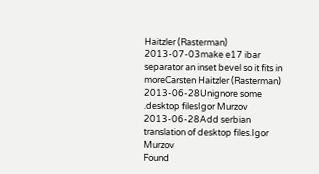Haitzler (Rasterman)
2013-07-03make e17 ibar separator an inset bevel so it fits in moreCarsten Haitzler (Rasterman)
2013-06-28Unignore some .desktop filesIgor Murzov
2013-06-28Add serbian translation of desktop files.Igor Murzov
Found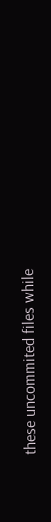these uncommited files while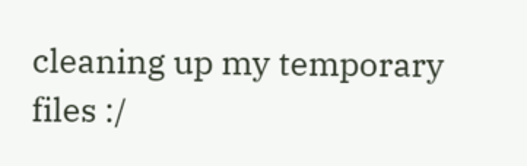cleaning up my temporary files :/